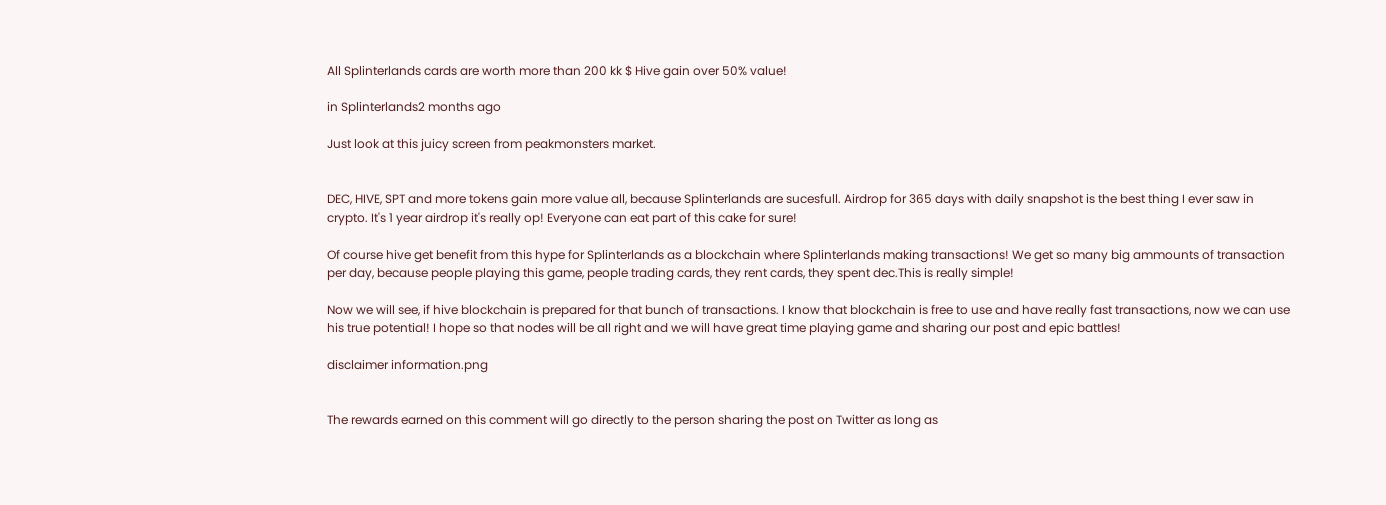All Splinterlands cards are worth more than 200 kk $ Hive gain over 50% value!

in Splinterlands2 months ago

Just look at this juicy screen from peakmonsters market.


DEC, HIVE, SPT and more tokens gain more value all, because Splinterlands are sucesfull. Airdrop for 365 days with daily snapshot is the best thing I ever saw in crypto. It's 1 year airdrop it's really op! Everyone can eat part of this cake for sure!

Of course hive get benefit from this hype for Splinterlands as a blockchain where Splinterlands making transactions! We get so many big ammounts of transaction per day, because people playing this game, people trading cards, they rent cards, they spent dec.This is really simple!

Now we will see, if hive blockchain is prepared for that bunch of transactions. I know that blockchain is free to use and have really fast transactions, now we can use his true potential! I hope so that nodes will be all right and we will have great time playing game and sharing our post and epic battles!

disclaimer information.png


The rewards earned on this comment will go directly to the person sharing the post on Twitter as long as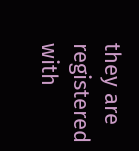they are registered with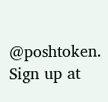@poshtoken. Sign up at